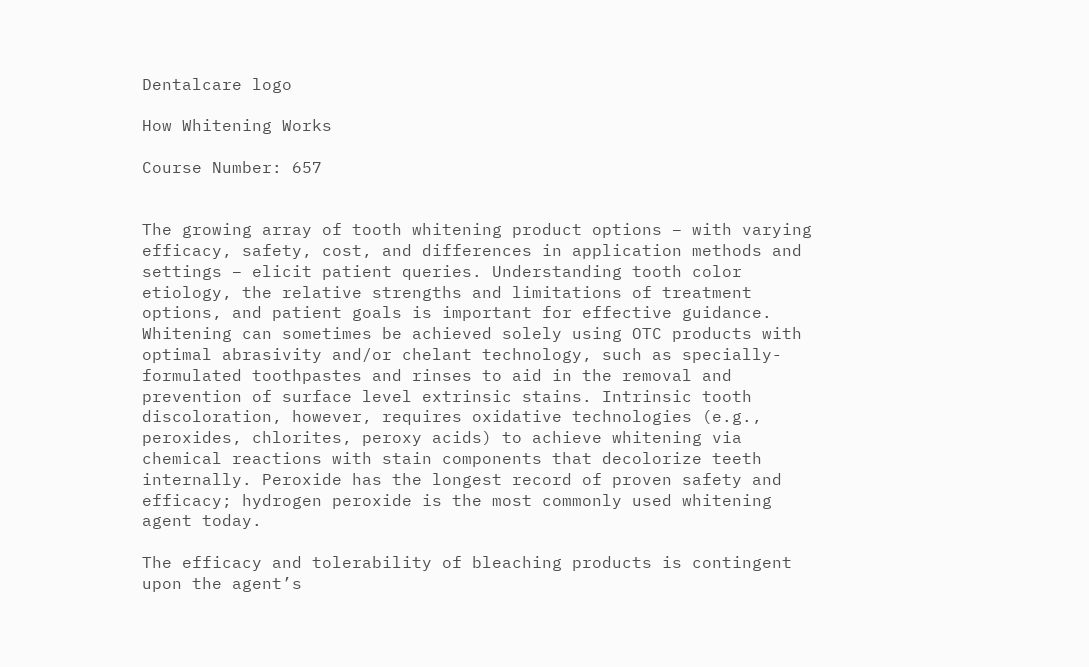Dentalcare logo

How Whitening Works

Course Number: 657


The growing array of tooth whitening product options – with varying efficacy, safety, cost, and differences in application methods and settings – elicit patient queries. Understanding tooth color etiology, the relative strengths and limitations of treatment options, and patient goals is important for effective guidance. Whitening can sometimes be achieved solely using OTC products with optimal abrasivity and/or chelant technology, such as specially-formulated toothpastes and rinses to aid in the removal and prevention of surface level extrinsic stains. Intrinsic tooth discoloration, however, requires oxidative technologies (e.g., peroxides, chlorites, peroxy acids) to achieve whitening via chemical reactions with stain components that decolorize teeth internally. Peroxide has the longest record of proven safety and efficacy; hydrogen peroxide is the most commonly used whitening agent today.

The efficacy and tolerability of bleaching products is contingent upon the agent’s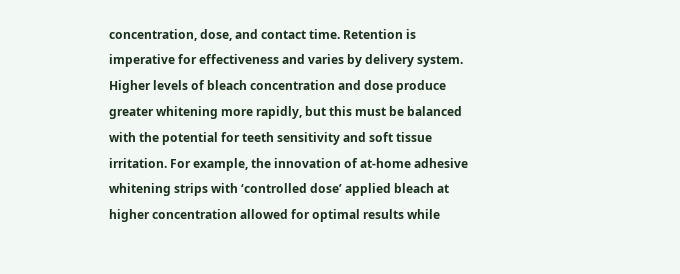concentration, dose, and contact time. Retention is imperative for effectiveness and varies by delivery system. Higher levels of bleach concentration and dose produce greater whitening more rapidly, but this must be balanced with the potential for teeth sensitivity and soft tissue irritation. For example, the innovation of at-home adhesive whitening strips with ‘controlled dose’ applied bleach at higher concentration allowed for optimal results while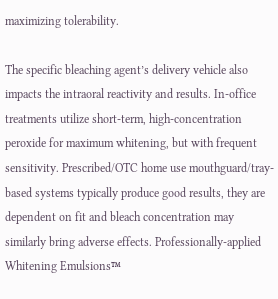maximizing tolerability.

The specific bleaching agent’s delivery vehicle also impacts the intraoral reactivity and results. In-office treatments utilize short-term, high-concentration peroxide for maximum whitening, but with frequent sensitivity. Prescribed/OTC home use mouthguard/tray-based systems typically produce good results, they are dependent on fit and bleach concentration may similarly bring adverse effects. Professionally-applied Whitening Emulsions™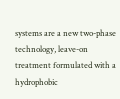systems are a new two-phase technology, leave-on treatment formulated with a hydrophobic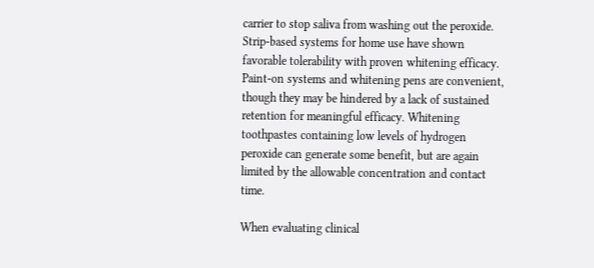carrier to stop saliva from washing out the peroxide. Strip-based systems for home use have shown favorable tolerability with proven whitening efficacy. Paint-on systems and whitening pens are convenient, though they may be hindered by a lack of sustained retention for meaningful efficacy. Whitening toothpastes containing low levels of hydrogen peroxide can generate some benefit, but are again limited by the allowable concentration and contact time.

When evaluating clinical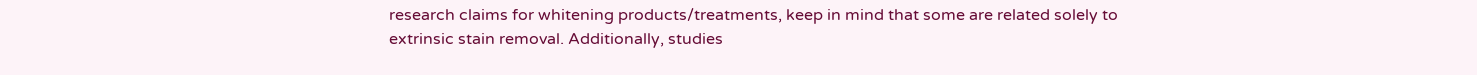research claims for whitening products/treatments, keep in mind that some are related solely to extrinsic stain removal. Additionally, studies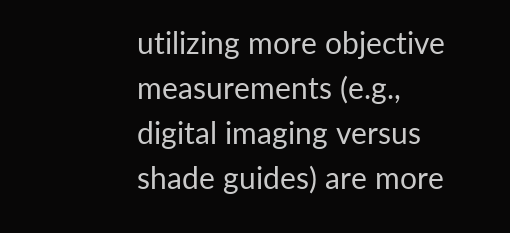utilizing more objective measurements (e.g., digital imaging versus shade guides) are more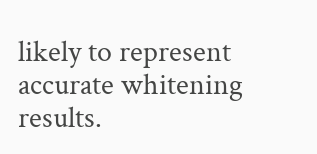likely to represent accurate whitening results.